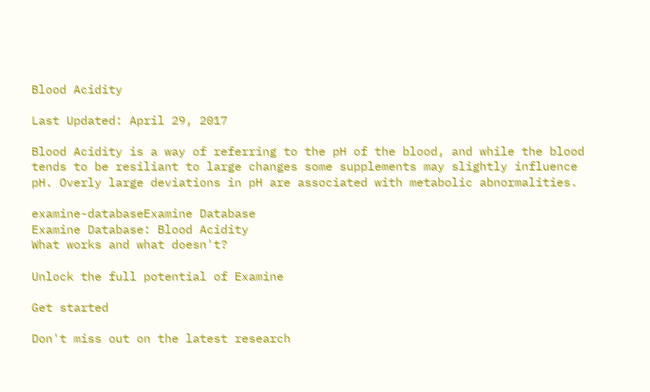Blood Acidity

Last Updated: April 29, 2017

Blood Acidity is a way of referring to the pH of the blood, and while the blood tends to be resiliant to large changes some supplements may slightly influence pH. Overly large deviations in pH are associated with metabolic abnormalities.

examine-databaseExamine Database
Examine Database: Blood Acidity
What works and what doesn't?

Unlock the full potential of Examine

Get started

Don't miss out on the latest research